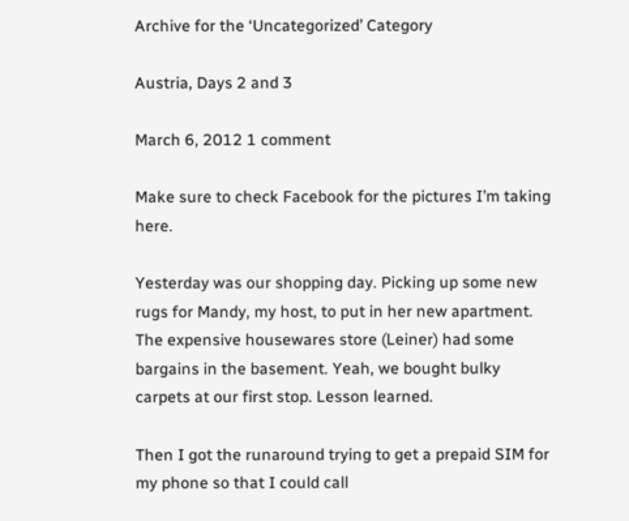Archive for the ‘Uncategorized’ Category

Austria, Days 2 and 3

March 6, 2012 1 comment

Make sure to check Facebook for the pictures I’m taking here.

Yesterday was our shopping day. Picking up some new rugs for Mandy, my host, to put in her new apartment. The expensive housewares store (Leiner) had some bargains in the basement. Yeah, we bought bulky carpets at our first stop. Lesson learned.

Then I got the runaround trying to get a prepaid SIM for my phone so that I could call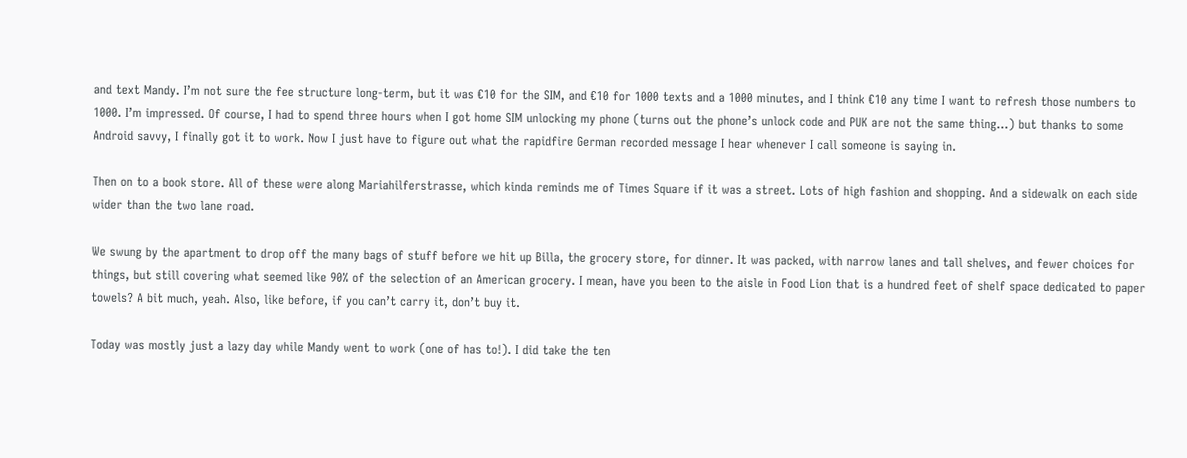and text Mandy. I’m not sure the fee structure long-term, but it was €10 for the SIM, and €10 for 1000 texts and a 1000 minutes, and I think €10 any time I want to refresh those numbers to 1000. I’m impressed. Of course, I had to spend three hours when I got home SIM unlocking my phone (turns out the phone’s unlock code and PUK are not the same thing…) but thanks to some Android savvy, I finally got it to work. Now I just have to figure out what the rapidfire German recorded message I hear whenever I call someone is saying in.

Then on to a book store. All of these were along Mariahilferstrasse, which kinda reminds me of Times Square if it was a street. Lots of high fashion and shopping. And a sidewalk on each side wider than the two lane road.

We swung by the apartment to drop off the many bags of stuff before we hit up Billa, the grocery store, for dinner. It was packed, with narrow lanes and tall shelves, and fewer choices for things, but still covering what seemed like 90% of the selection of an American grocery. I mean, have you been to the aisle in Food Lion that is a hundred feet of shelf space dedicated to paper towels? A bit much, yeah. Also, like before, if you can’t carry it, don’t buy it.

Today was mostly just a lazy day while Mandy went to work (one of has to!). I did take the ten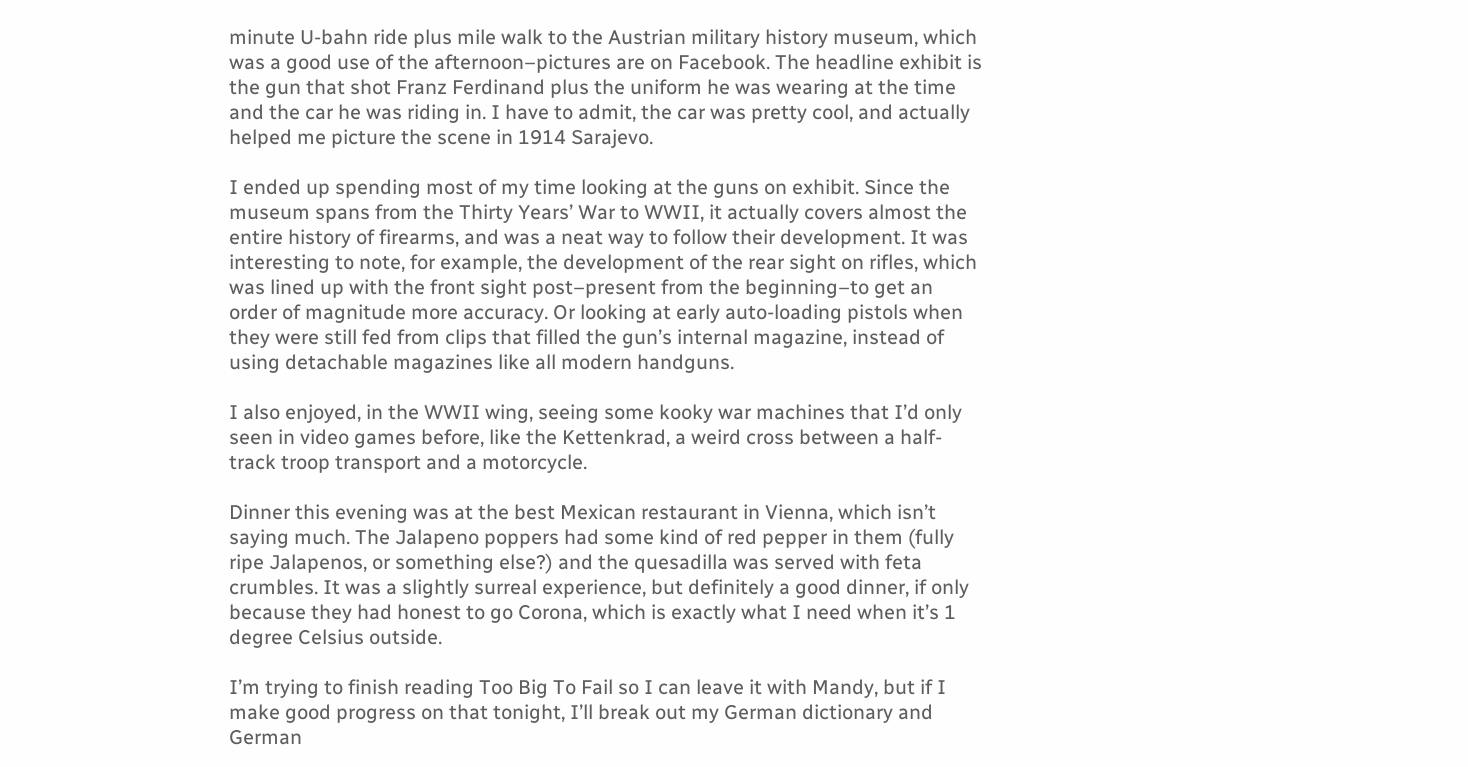minute U-bahn ride plus mile walk to the Austrian military history museum, which was a good use of the afternoon–pictures are on Facebook. The headline exhibit is the gun that shot Franz Ferdinand plus the uniform he was wearing at the time and the car he was riding in. I have to admit, the car was pretty cool, and actually helped me picture the scene in 1914 Sarajevo.

I ended up spending most of my time looking at the guns on exhibit. Since the museum spans from the Thirty Years’ War to WWII, it actually covers almost the entire history of firearms, and was a neat way to follow their development. It was interesting to note, for example, the development of the rear sight on rifles, which was lined up with the front sight post–present from the beginning–to get an order of magnitude more accuracy. Or looking at early auto-loading pistols when they were still fed from clips that filled the gun’s internal magazine, instead of using detachable magazines like all modern handguns.

I also enjoyed, in the WWII wing, seeing some kooky war machines that I’d only seen in video games before, like the Kettenkrad, a weird cross between a half-track troop transport and a motorcycle.

Dinner this evening was at the best Mexican restaurant in Vienna, which isn’t saying much. The Jalapeno poppers had some kind of red pepper in them (fully ripe Jalapenos, or something else?) and the quesadilla was served with feta crumbles. It was a slightly surreal experience, but definitely a good dinner, if only because they had honest to go Corona, which is exactly what I need when it’s 1 degree Celsius outside.

I’m trying to finish reading Too Big To Fail so I can leave it with Mandy, but if I make good progress on that tonight, I’ll break out my German dictionary and German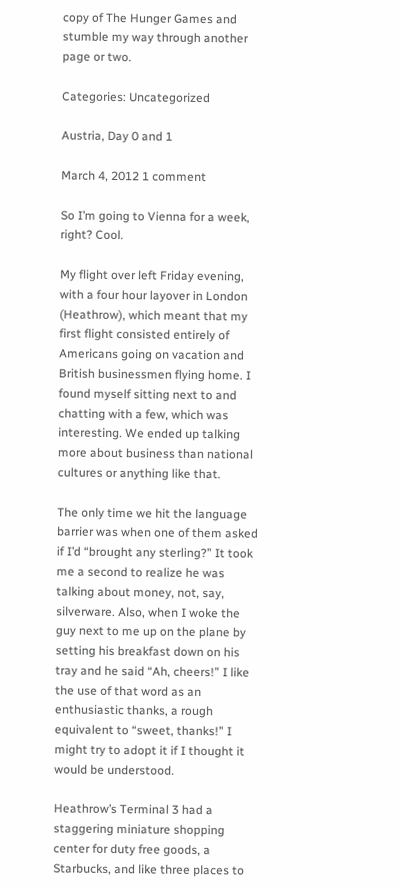copy of The Hunger Games and stumble my way through another page or two.

Categories: Uncategorized

Austria, Day 0 and 1

March 4, 2012 1 comment

So I’m going to Vienna for a week, right? Cool.

My flight over left Friday evening, with a four hour layover in London (Heathrow), which meant that my first flight consisted entirely of Americans going on vacation and British businessmen flying home. I found myself sitting next to and chatting with a few, which was interesting. We ended up talking more about business than national cultures or anything like that.

The only time we hit the language barrier was when one of them asked if I’d “brought any sterling?” It took me a second to realize he was talking about money, not, say, silverware. Also, when I woke the guy next to me up on the plane by setting his breakfast down on his tray and he said “Ah, cheers!” I like the use of that word as an enthusiastic thanks, a rough equivalent to “sweet, thanks!” I might try to adopt it if I thought it would be understood.

Heathrow’s Terminal 3 had a staggering miniature shopping center for duty free goods, a Starbucks, and like three places to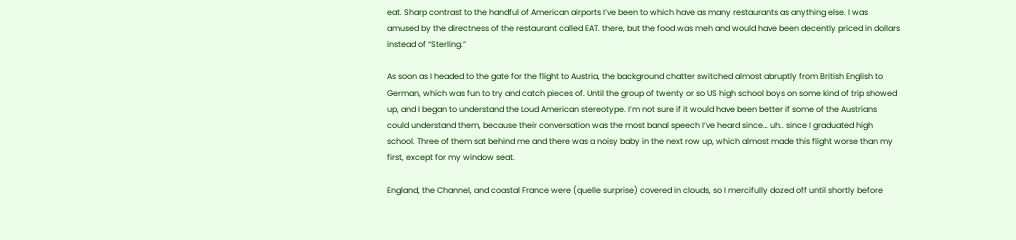eat. Sharp contrast to the handful of American airports I’ve been to which have as many restaurants as anything else. I was amused by the directness of the restaurant called EAT. there, but the food was meh and would have been decently priced in dollars instead of “Sterling.”

As soon as I headed to the gate for the flight to Austria, the background chatter switched almost abruptly from British English to German, which was fun to try and catch pieces of. Until the group of twenty or so US high school boys on some kind of trip showed up, and I began to understand the Loud American stereotype. I’m not sure if it would have been better if some of the Austrians could understand them, because their conversation was the most banal speech I’ve heard since… uh.. since I graduated high school. Three of them sat behind me and there was a noisy baby in the next row up, which almost made this flight worse than my first, except for my window seat.

England, the Channel, and coastal France were (quelle surprise) covered in clouds, so I mercifully dozed off until shortly before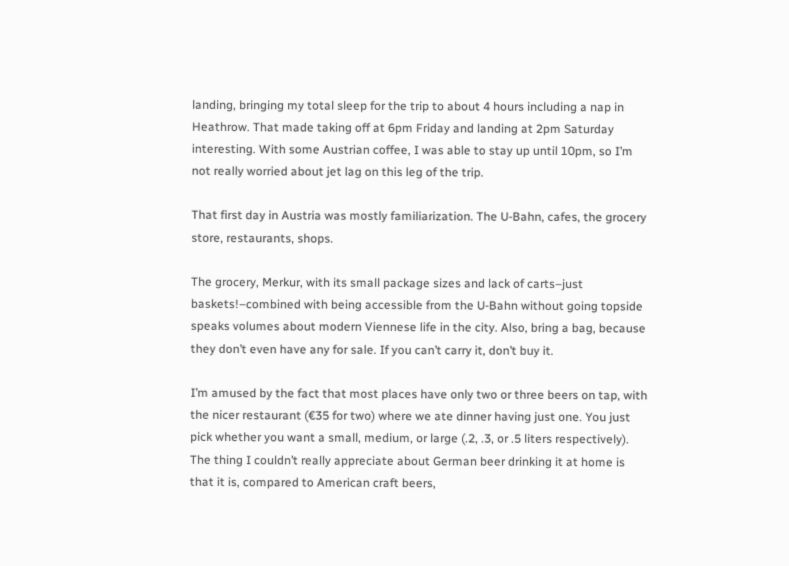landing, bringing my total sleep for the trip to about 4 hours including a nap in Heathrow. That made taking off at 6pm Friday and landing at 2pm Saturday interesting. With some Austrian coffee, I was able to stay up until 10pm, so I’m not really worried about jet lag on this leg of the trip.

That first day in Austria was mostly familiarization. The U-Bahn, cafes, the grocery store, restaurants, shops.

The grocery, Merkur, with its small package sizes and lack of carts–just baskets!–combined with being accessible from the U-Bahn without going topside speaks volumes about modern Viennese life in the city. Also, bring a bag, because they don’t even have any for sale. If you can’t carry it, don’t buy it.

I’m amused by the fact that most places have only two or three beers on tap, with the nicer restaurant (€35 for two) where we ate dinner having just one. You just pick whether you want a small, medium, or large (.2, .3, or .5 liters respectively). The thing I couldn’t really appreciate about German beer drinking it at home is that it is, compared to American craft beers,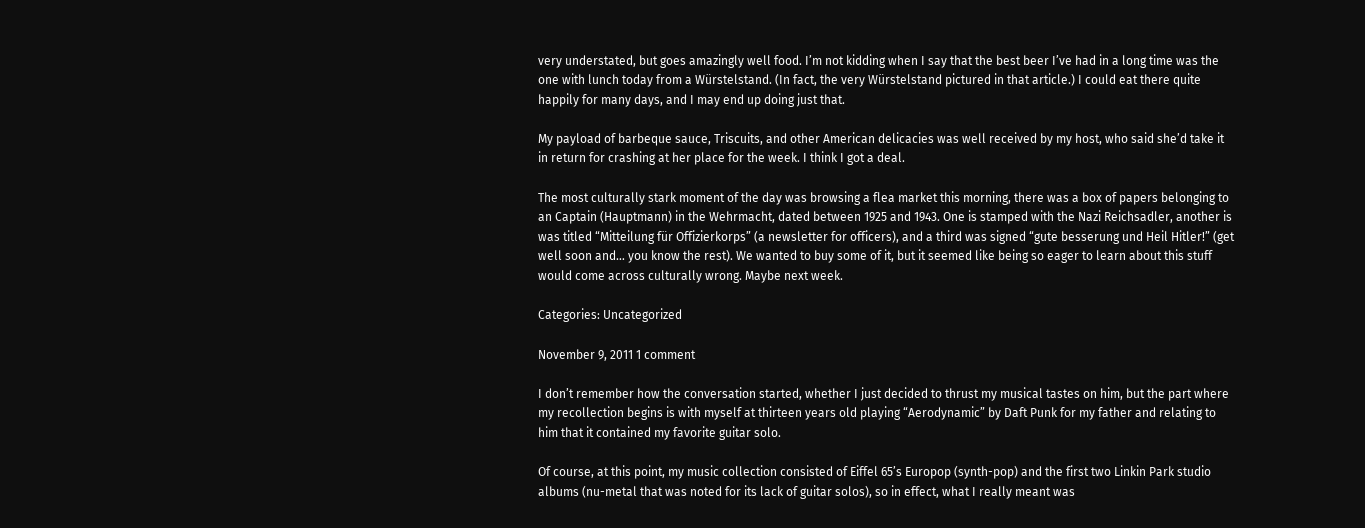very understated, but goes amazingly well food. I’m not kidding when I say that the best beer I’ve had in a long time was the one with lunch today from a Würstelstand. (In fact, the very Würstelstand pictured in that article.) I could eat there quite happily for many days, and I may end up doing just that.

My payload of barbeque sauce, Triscuits, and other American delicacies was well received by my host, who said she’d take it in return for crashing at her place for the week. I think I got a deal.

The most culturally stark moment of the day was browsing a flea market this morning, there was a box of papers belonging to an Captain (Hauptmann) in the Wehrmacht, dated between 1925 and 1943. One is stamped with the Nazi Reichsadler, another is was titled “Mitteilung für Offizierkorps” (a newsletter for officers), and a third was signed “gute besserung und Heil Hitler!” (get well soon and… you know the rest). We wanted to buy some of it, but it seemed like being so eager to learn about this stuff would come across culturally wrong. Maybe next week.

Categories: Uncategorized

November 9, 2011 1 comment

I don’t remember how the conversation started, whether I just decided to thrust my musical tastes on him, but the part where my recollection begins is with myself at thirteen years old playing “Aerodynamic” by Daft Punk for my father and relating to him that it contained my favorite guitar solo.

Of course, at this point, my music collection consisted of Eiffel 65’s Europop (synth-pop) and the first two Linkin Park studio albums (nu-metal that was noted for its lack of guitar solos), so in effect, what I really meant was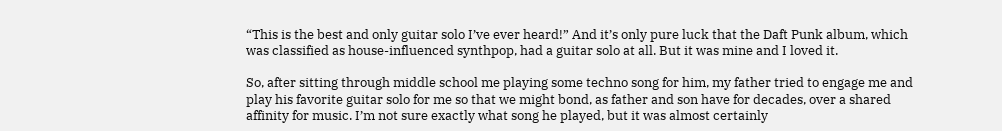“This is the best and only guitar solo I’ve ever heard!” And it’s only pure luck that the Daft Punk album, which was classified as house-influenced synthpop, had a guitar solo at all. But it was mine and I loved it.

So, after sitting through middle school me playing some techno song for him, my father tried to engage me and play his favorite guitar solo for me so that we might bond, as father and son have for decades, over a shared affinity for music. I’m not sure exactly what song he played, but it was almost certainly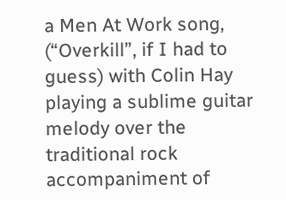a Men At Work song, (“Overkill”, if I had to guess) with Colin Hay playing a sublime guitar melody over the traditional rock accompaniment of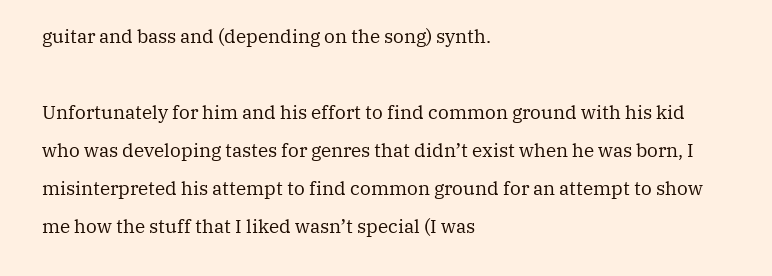guitar and bass and (depending on the song) synth.

Unfortunately for him and his effort to find common ground with his kid who was developing tastes for genres that didn’t exist when he was born, I misinterpreted his attempt to find common ground for an attempt to show me how the stuff that I liked wasn’t special (I was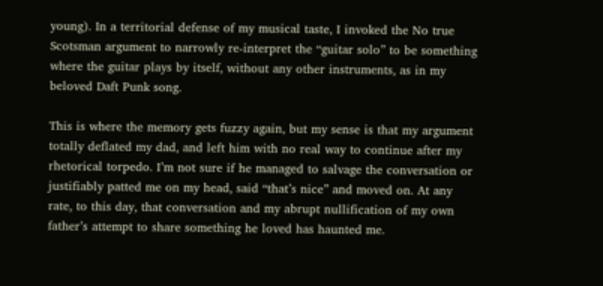young). In a territorial defense of my musical taste, I invoked the No true Scotsman argument to narrowly re-interpret the “guitar solo” to be something where the guitar plays by itself, without any other instruments, as in my beloved Daft Punk song.

This is where the memory gets fuzzy again, but my sense is that my argument totally deflated my dad, and left him with no real way to continue after my rhetorical torpedo. I’m not sure if he managed to salvage the conversation or justifiably patted me on my head, said “that’s nice” and moved on. At any rate, to this day, that conversation and my abrupt nullification of my own father’s attempt to share something he loved has haunted me.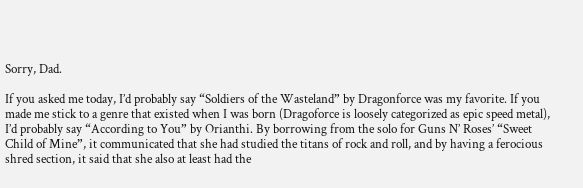Sorry, Dad.

If you asked me today, I’d probably say “Soldiers of the Wasteland” by Dragonforce was my favorite. If you made me stick to a genre that existed when I was born (Dragoforce is loosely categorized as epic speed metal), I’d probably say “According to You” by Orianthi. By borrowing from the solo for Guns N’ Roses’ “Sweet Child of Mine”, it communicated that she had studied the titans of rock and roll, and by having a ferocious shred section, it said that she also at least had the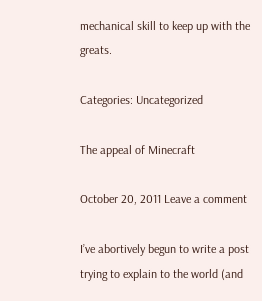mechanical skill to keep up with the greats.

Categories: Uncategorized

The appeal of Minecraft

October 20, 2011 Leave a comment

I’ve abortively begun to write a post trying to explain to the world (and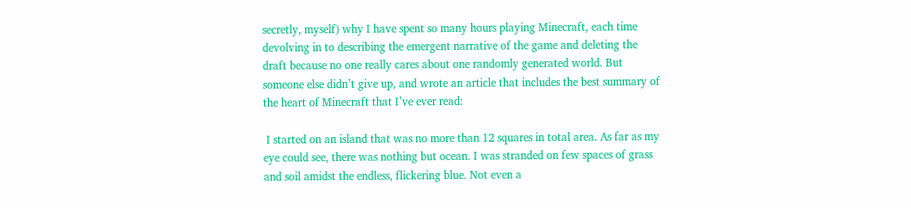secretly, myself) why I have spent so many hours playing Minecraft, each time devolving in to describing the emergent narrative of the game and deleting the draft because no one really cares about one randomly generated world. But someone else didn’t give up, and wrote an article that includes the best summary of the heart of Minecraft that I’ve ever read:

 I started on an island that was no more than 12 squares in total area. As far as my eye could see, there was nothing but ocean. I was stranded on few spaces of grass and soil amidst the endless, flickering blue. Not even a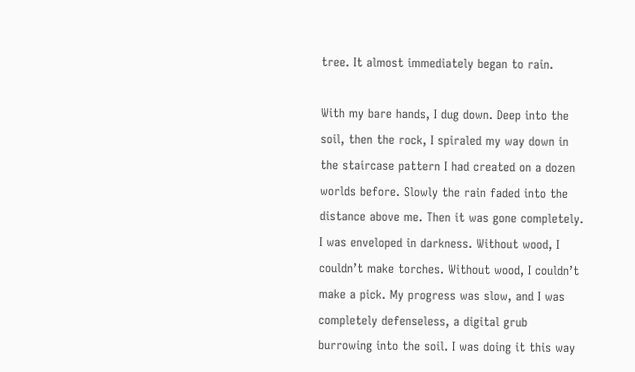tree. It almost immediately began to rain.

With my bare hands, I dug down. Deep into the soil, then the rock, I spiraled my way down in the staircase pattern I had created on a dozen worlds before. Slowly the rain faded into the distance above me. Then it was gone completely. I was enveloped in darkness. Without wood, I couldn’t make torches. Without wood, I couldn’t make a pick. My progress was slow, and I was completely defenseless, a digital grub burrowing into the soil. I was doing it this way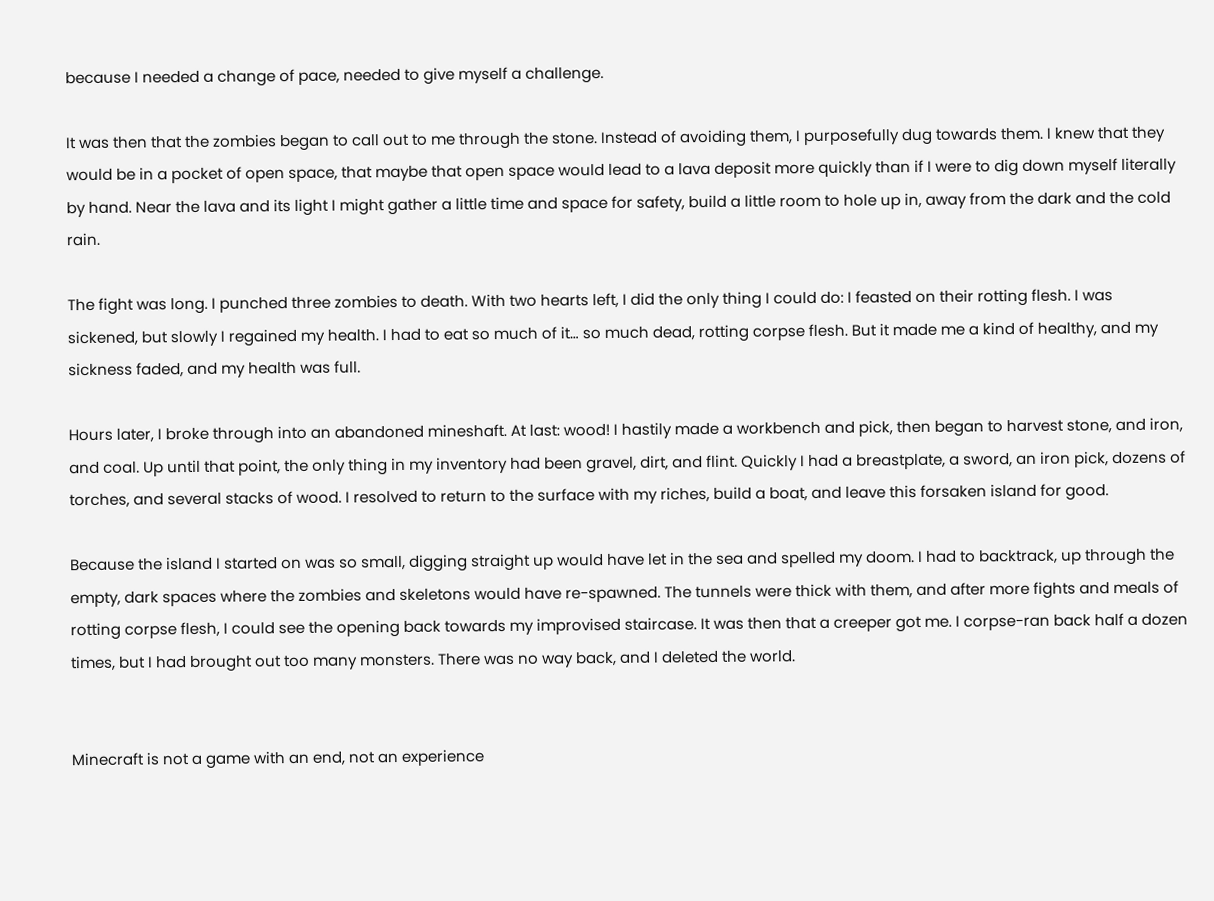because I needed a change of pace, needed to give myself a challenge.

It was then that the zombies began to call out to me through the stone. Instead of avoiding them, I purposefully dug towards them. I knew that they would be in a pocket of open space, that maybe that open space would lead to a lava deposit more quickly than if I were to dig down myself literally by hand. Near the lava and its light I might gather a little time and space for safety, build a little room to hole up in, away from the dark and the cold rain.

The fight was long. I punched three zombies to death. With two hearts left, I did the only thing I could do: I feasted on their rotting flesh. I was sickened, but slowly I regained my health. I had to eat so much of it… so much dead, rotting corpse flesh. But it made me a kind of healthy, and my sickness faded, and my health was full.

Hours later, I broke through into an abandoned mineshaft. At last: wood! I hastily made a workbench and pick, then began to harvest stone, and iron, and coal. Up until that point, the only thing in my inventory had been gravel, dirt, and flint. Quickly I had a breastplate, a sword, an iron pick, dozens of torches, and several stacks of wood. I resolved to return to the surface with my riches, build a boat, and leave this forsaken island for good.

Because the island I started on was so small, digging straight up would have let in the sea and spelled my doom. I had to backtrack, up through the empty, dark spaces where the zombies and skeletons would have re-spawned. The tunnels were thick with them, and after more fights and meals of rotting corpse flesh, I could see the opening back towards my improvised staircase. It was then that a creeper got me. I corpse-ran back half a dozen times, but I had brought out too many monsters. There was no way back, and I deleted the world.


Minecraft is not a game with an end, not an experience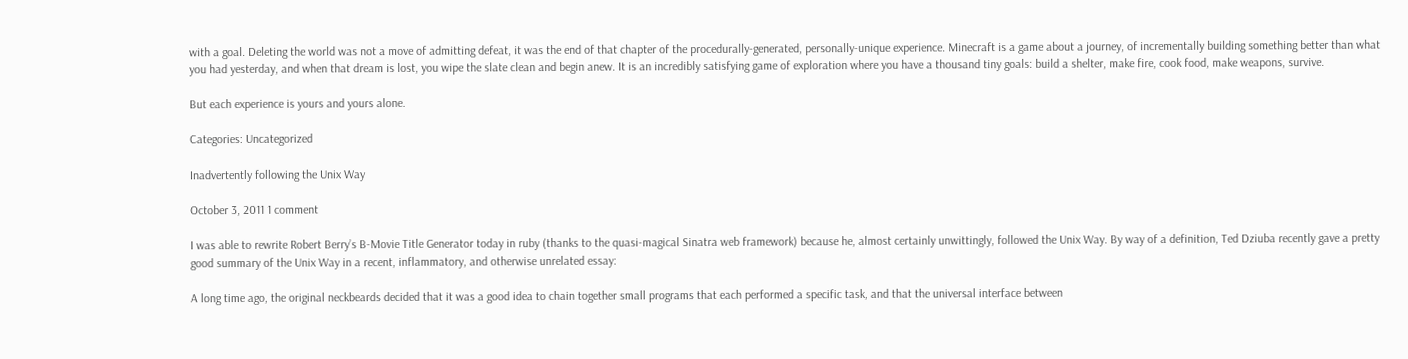with a goal. Deleting the world was not a move of admitting defeat, it was the end of that chapter of the procedurally-generated, personally-unique experience. Minecraft is a game about a journey, of incrementally building something better than what you had yesterday, and when that dream is lost, you wipe the slate clean and begin anew. It is an incredibly satisfying game of exploration where you have a thousand tiny goals: build a shelter, make fire, cook food, make weapons, survive.

But each experience is yours and yours alone.

Categories: Uncategorized

Inadvertently following the Unix Way

October 3, 2011 1 comment

I was able to rewrite Robert Berry’s B-Movie Title Generator today in ruby (thanks to the quasi-magical Sinatra web framework) because he, almost certainly unwittingly, followed the Unix Way. By way of a definition, Ted Dziuba recently gave a pretty good summary of the Unix Way in a recent, inflammatory, and otherwise unrelated essay:

A long time ago, the original neckbeards decided that it was a good idea to chain together small programs that each performed a specific task, and that the universal interface between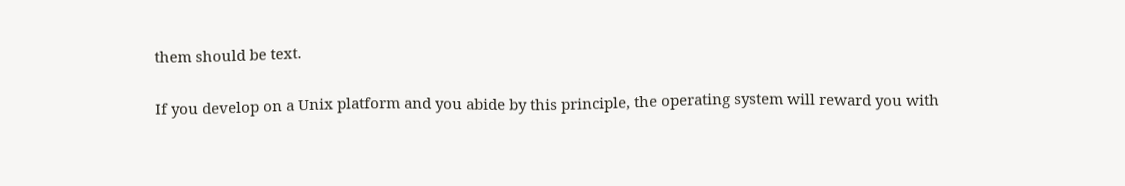them should be text.

If you develop on a Unix platform and you abide by this principle, the operating system will reward you with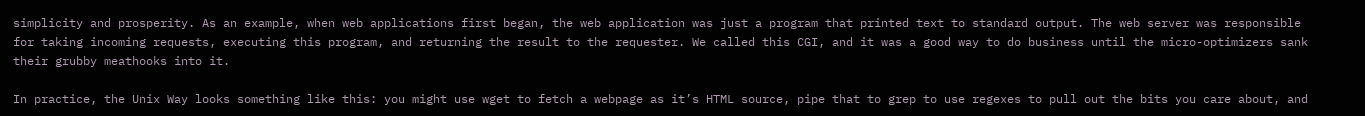simplicity and prosperity. As an example, when web applications first began, the web application was just a program that printed text to standard output. The web server was responsible for taking incoming requests, executing this program, and returning the result to the requester. We called this CGI, and it was a good way to do business until the micro-optimizers sank their grubby meathooks into it.

In practice, the Unix Way looks something like this: you might use wget to fetch a webpage as it’s HTML source, pipe that to grep to use regexes to pull out the bits you care about, and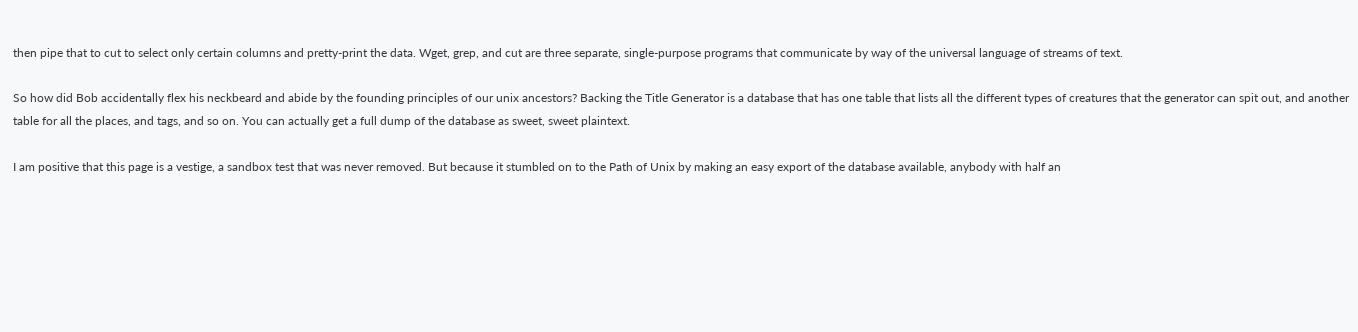then pipe that to cut to select only certain columns and pretty-print the data. Wget, grep, and cut are three separate, single-purpose programs that communicate by way of the universal language of streams of text.

So how did Bob accidentally flex his neckbeard and abide by the founding principles of our unix ancestors? Backing the Title Generator is a database that has one table that lists all the different types of creatures that the generator can spit out, and another table for all the places, and tags, and so on. You can actually get a full dump of the database as sweet, sweet plaintext.

I am positive that this page is a vestige, a sandbox test that was never removed. But because it stumbled on to the Path of Unix by making an easy export of the database available, anybody with half an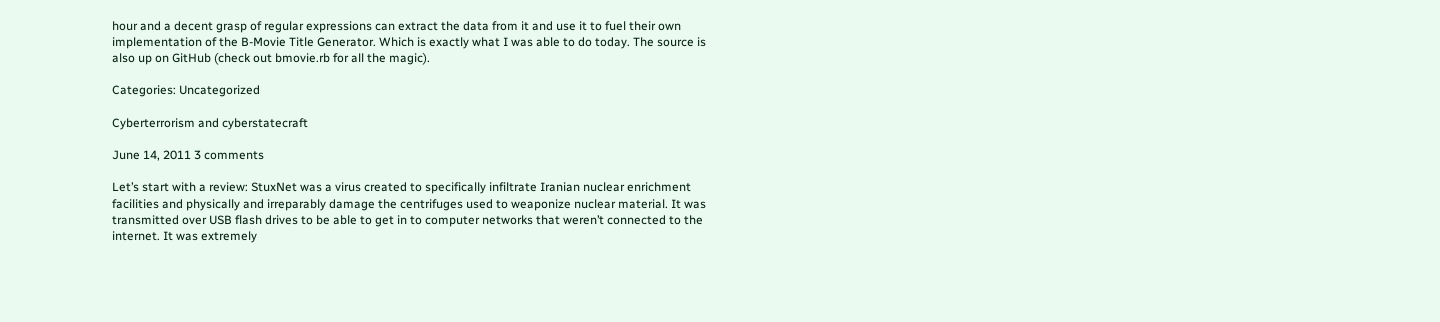hour and a decent grasp of regular expressions can extract the data from it and use it to fuel their own implementation of the B-Movie Title Generator. Which is exactly what I was able to do today. The source is also up on GitHub (check out bmovie.rb for all the magic).

Categories: Uncategorized

Cyberterrorism and cyberstatecraft

June 14, 2011 3 comments

Let’s start with a review: StuxNet was a virus created to specifically infiltrate Iranian nuclear enrichment facilities and physically and irreparably damage the centrifuges used to weaponize nuclear material. It was transmitted over USB flash drives to be able to get in to computer networks that weren’t connected to the internet. It was extremely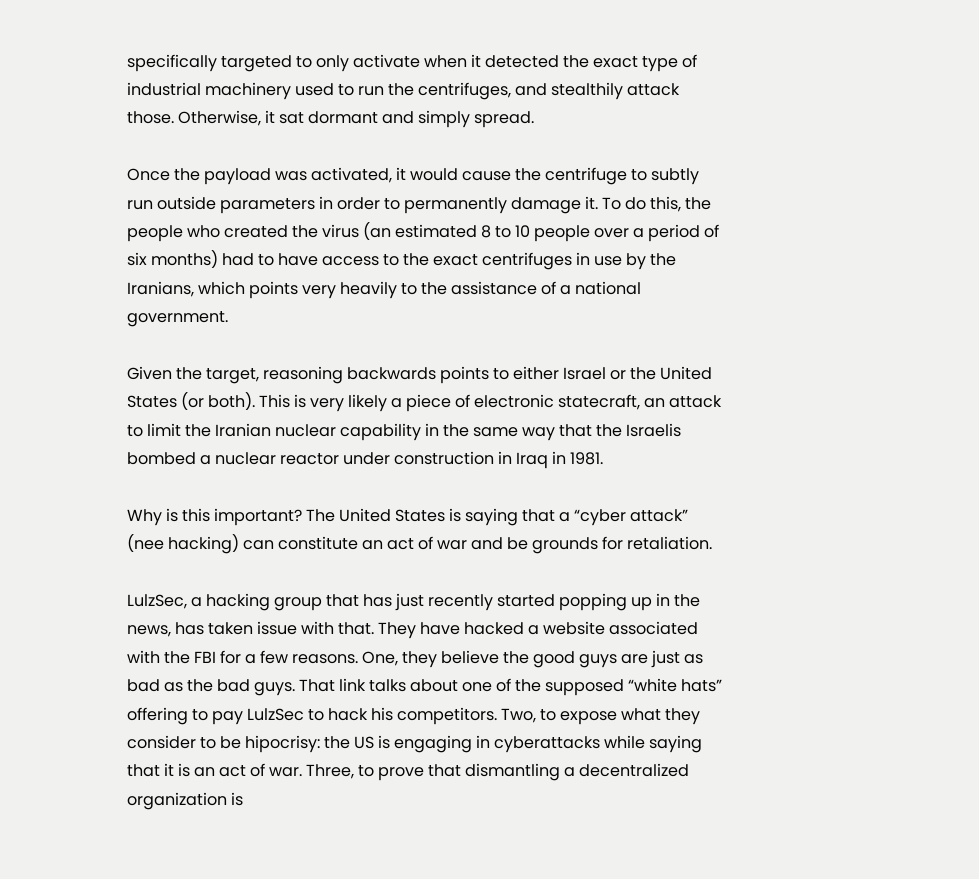specifically targeted to only activate when it detected the exact type of industrial machinery used to run the centrifuges, and stealthily attack those. Otherwise, it sat dormant and simply spread.

Once the payload was activated, it would cause the centrifuge to subtly run outside parameters in order to permanently damage it. To do this, the people who created the virus (an estimated 8 to 10 people over a period of six months) had to have access to the exact centrifuges in use by the Iranians, which points very heavily to the assistance of a national government.

Given the target, reasoning backwards points to either Israel or the United States (or both). This is very likely a piece of electronic statecraft, an attack to limit the Iranian nuclear capability in the same way that the Israelis bombed a nuclear reactor under construction in Iraq in 1981.

Why is this important? The United States is saying that a “cyber attack” (nee hacking) can constitute an act of war and be grounds for retaliation.

LulzSec, a hacking group that has just recently started popping up in the news, has taken issue with that. They have hacked a website associated with the FBI for a few reasons. One, they believe the good guys are just as bad as the bad guys. That link talks about one of the supposed “white hats” offering to pay LulzSec to hack his competitors. Two, to expose what they consider to be hipocrisy: the US is engaging in cyberattacks while saying that it is an act of war. Three, to prove that dismantling a decentralized organization is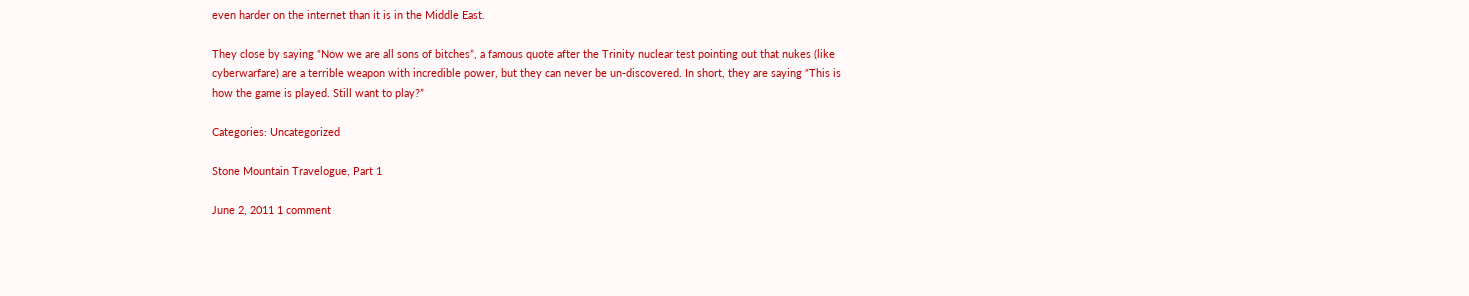even harder on the internet than it is in the Middle East.

They close by saying “Now we are all sons of bitches”, a famous quote after the Trinity nuclear test pointing out that nukes (like cyberwarfare) are a terrible weapon with incredible power, but they can never be un-discovered. In short, they are saying “This is how the game is played. Still want to play?”

Categories: Uncategorized

Stone Mountain Travelogue, Part 1

June 2, 2011 1 comment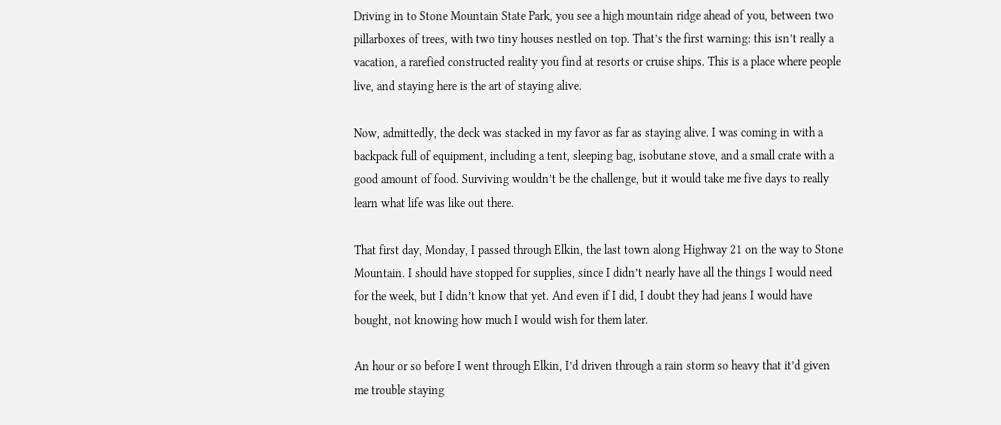Driving in to Stone Mountain State Park, you see a high mountain ridge ahead of you, between two pillarboxes of trees, with two tiny houses nestled on top. That’s the first warning: this isn’t really a vacation, a rarefied constructed reality you find at resorts or cruise ships. This is a place where people live, and staying here is the art of staying alive.

Now, admittedly, the deck was stacked in my favor as far as staying alive. I was coming in with a backpack full of equipment, including a tent, sleeping bag, isobutane stove, and a small crate with a good amount of food. Surviving wouldn’t be the challenge, but it would take me five days to really learn what life was like out there.

That first day, Monday, I passed through Elkin, the last town along Highway 21 on the way to Stone Mountain. I should have stopped for supplies, since I didn’t nearly have all the things I would need for the week, but I didn’t know that yet. And even if I did, I doubt they had jeans I would have bought, not knowing how much I would wish for them later.

An hour or so before I went through Elkin, I’d driven through a rain storm so heavy that it’d given me trouble staying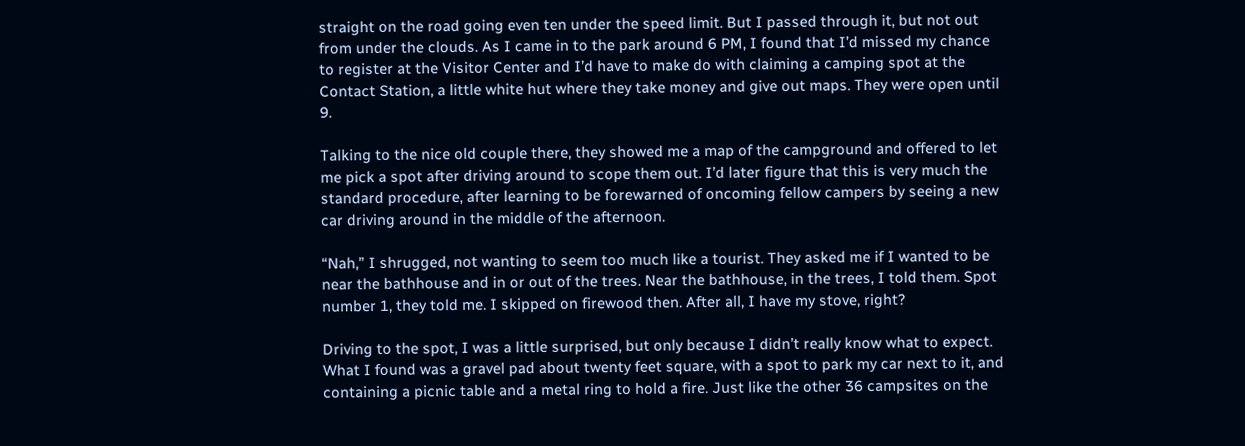straight on the road going even ten under the speed limit. But I passed through it, but not out from under the clouds. As I came in to the park around 6 PM, I found that I’d missed my chance to register at the Visitor Center and I’d have to make do with claiming a camping spot at the Contact Station, a little white hut where they take money and give out maps. They were open until 9.

Talking to the nice old couple there, they showed me a map of the campground and offered to let me pick a spot after driving around to scope them out. I’d later figure that this is very much the standard procedure, after learning to be forewarned of oncoming fellow campers by seeing a new car driving around in the middle of the afternoon.

“Nah,” I shrugged, not wanting to seem too much like a tourist. They asked me if I wanted to be near the bathhouse and in or out of the trees. Near the bathhouse, in the trees, I told them. Spot number 1, they told me. I skipped on firewood then. After all, I have my stove, right?

Driving to the spot, I was a little surprised, but only because I didn’t really know what to expect. What I found was a gravel pad about twenty feet square, with a spot to park my car next to it, and containing a picnic table and a metal ring to hold a fire. Just like the other 36 campsites on the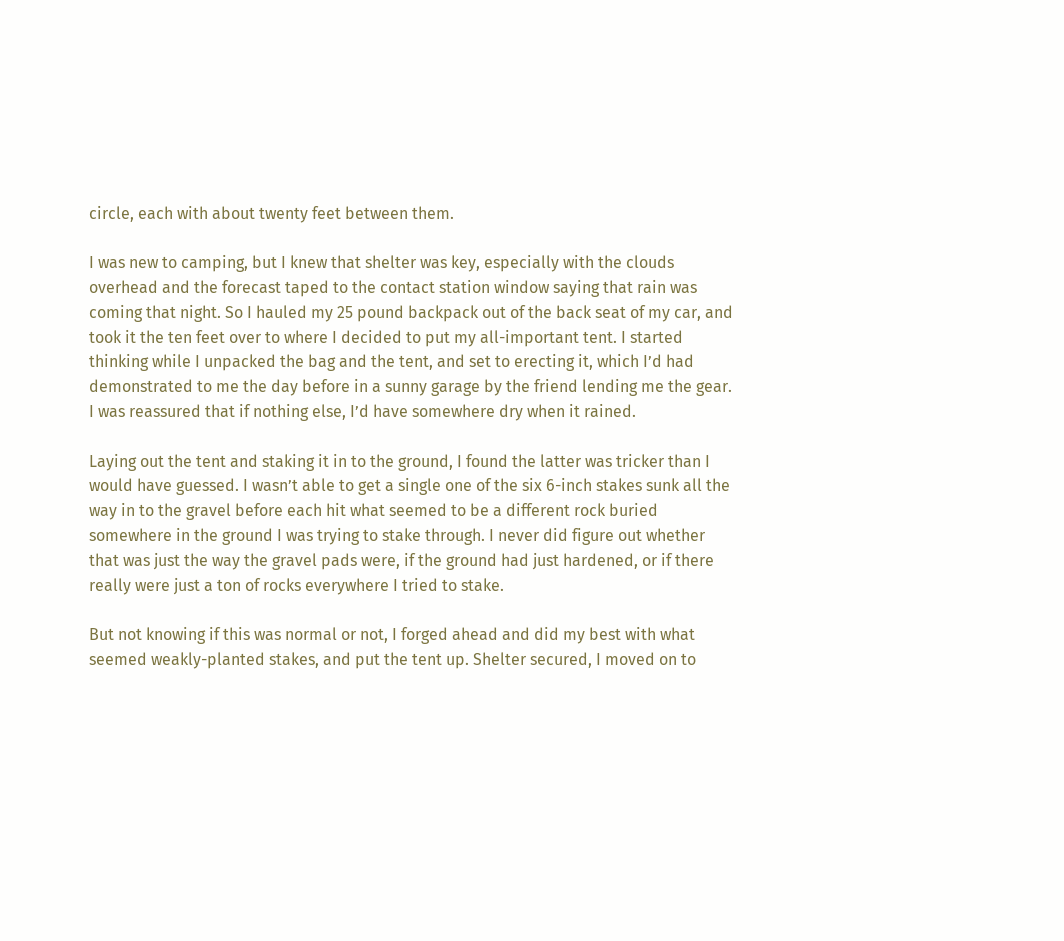circle, each with about twenty feet between them.

I was new to camping, but I knew that shelter was key, especially with the clouds overhead and the forecast taped to the contact station window saying that rain was coming that night. So I hauled my 25 pound backpack out of the back seat of my car, and took it the ten feet over to where I decided to put my all-important tent. I started thinking while I unpacked the bag and the tent, and set to erecting it, which I’d had demonstrated to me the day before in a sunny garage by the friend lending me the gear. I was reassured that if nothing else, I’d have somewhere dry when it rained.

Laying out the tent and staking it in to the ground, I found the latter was tricker than I would have guessed. I wasn’t able to get a single one of the six 6-inch stakes sunk all the way in to the gravel before each hit what seemed to be a different rock buried somewhere in the ground I was trying to stake through. I never did figure out whether that was just the way the gravel pads were, if the ground had just hardened, or if there really were just a ton of rocks everywhere I tried to stake.

But not knowing if this was normal or not, I forged ahead and did my best with what seemed weakly-planted stakes, and put the tent up. Shelter secured, I moved on to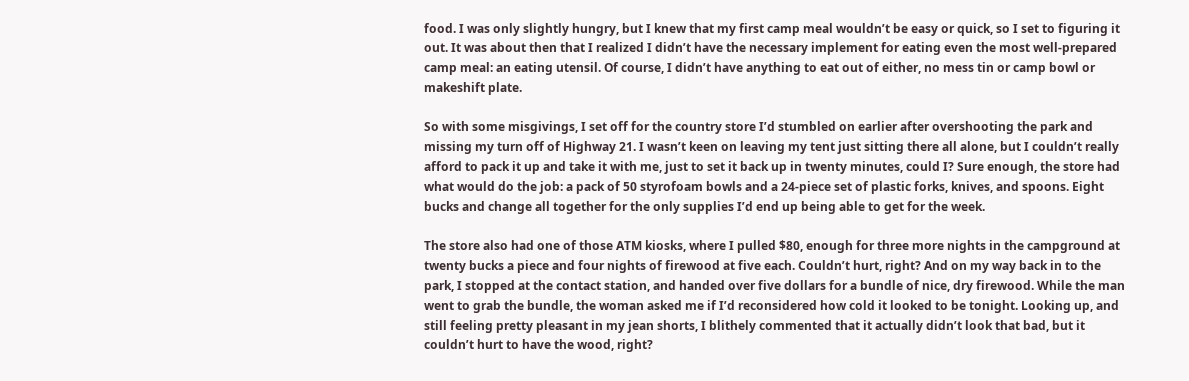food. I was only slightly hungry, but I knew that my first camp meal wouldn’t be easy or quick, so I set to figuring it out. It was about then that I realized I didn’t have the necessary implement for eating even the most well-prepared camp meal: an eating utensil. Of course, I didn’t have anything to eat out of either, no mess tin or camp bowl or makeshift plate.

So with some misgivings, I set off for the country store I’d stumbled on earlier after overshooting the park and missing my turn off of Highway 21. I wasn’t keen on leaving my tent just sitting there all alone, but I couldn’t really afford to pack it up and take it with me, just to set it back up in twenty minutes, could I? Sure enough, the store had what would do the job: a pack of 50 styrofoam bowls and a 24-piece set of plastic forks, knives, and spoons. Eight bucks and change all together for the only supplies I’d end up being able to get for the week.

The store also had one of those ATM kiosks, where I pulled $80, enough for three more nights in the campground at twenty bucks a piece and four nights of firewood at five each. Couldn’t hurt, right? And on my way back in to the park, I stopped at the contact station, and handed over five dollars for a bundle of nice, dry firewood. While the man went to grab the bundle, the woman asked me if I’d reconsidered how cold it looked to be tonight. Looking up, and still feeling pretty pleasant in my jean shorts, I blithely commented that it actually didn’t look that bad, but it couldn’t hurt to have the wood, right?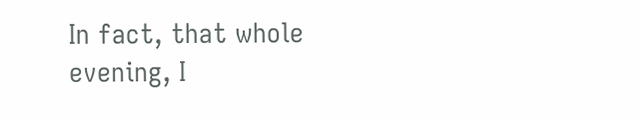In fact, that whole evening, I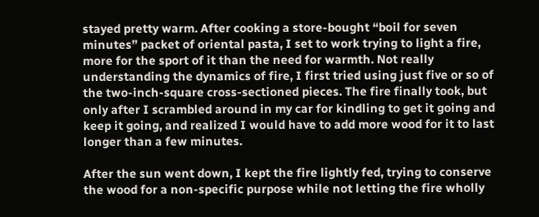stayed pretty warm. After cooking a store-bought “boil for seven minutes” packet of oriental pasta, I set to work trying to light a fire, more for the sport of it than the need for warmth. Not really understanding the dynamics of fire, I first tried using just five or so of the two-inch-square cross-sectioned pieces. The fire finally took, but only after I scrambled around in my car for kindling to get it going and keep it going, and realized I would have to add more wood for it to last longer than a few minutes.

After the sun went down, I kept the fire lightly fed, trying to conserve the wood for a non-specific purpose while not letting the fire wholly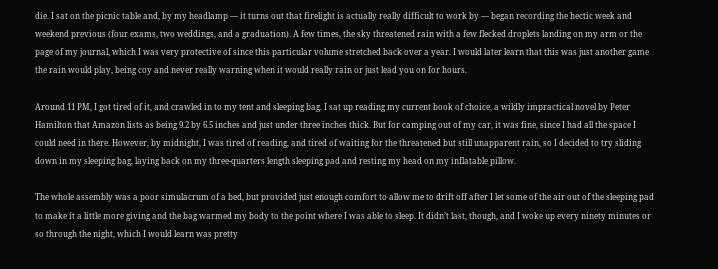die. I sat on the picnic table and, by my headlamp — it turns out that firelight is actually really difficult to work by — began recording the hectic week and weekend previous (four exams, two weddings, and a graduation). A few times, the sky threatened rain with a few flecked droplets landing on my arm or the page of my journal, which I was very protective of since this particular volume stretched back over a year. I would later learn that this was just another game the rain would play, being coy and never really warning when it would really rain or just lead you on for hours.

Around 11 PM, I got tired of it, and crawled in to my tent and sleeping bag. I sat up reading my current book of choice, a wildly impractical novel by Peter Hamilton that Amazon lists as being 9.2 by 6.5 inches and just under three inches thick. But for camping out of my car, it was fine, since I had all the space I could need in there. However, by midnight, I was tired of reading, and tired of waiting for the threatened but still unapparent rain, so I decided to try sliding down in my sleeping bag, laying back on my three-quarters length sleeping pad and resting my head on my inflatable pillow.

The whole assembly was a poor simulacrum of a bed, but provided just enough comfort to allow me to drift off after I let some of the air out of the sleeping pad to make it a little more giving and the bag warmed my body to the point where I was able to sleep. It didn’t last, though, and I woke up every ninety minutes or so through the night, which I would learn was pretty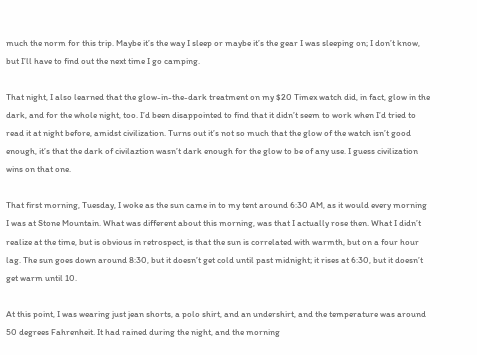much the norm for this trip. Maybe it’s the way I sleep or maybe it’s the gear I was sleeping on; I don’t know, but I’ll have to find out the next time I go camping.

That night, I also learned that the glow-in-the-dark treatment on my $20 Timex watch did, in fact, glow in the dark, and for the whole night, too. I’d been disappointed to find that it didn’t seem to work when I’d tried to read it at night before, amidst civilization. Turns out it’s not so much that the glow of the watch isn’t good enough, it’s that the dark of civilaztion wasn’t dark enough for the glow to be of any use. I guess civilization wins on that one.

That first morning, Tuesday, I woke as the sun came in to my tent around 6:30 AM, as it would every morning I was at Stone Mountain. What was different about this morning, was that I actually rose then. What I didn’t realize at the time, but is obvious in retrospect, is that the sun is correlated with warmth, but on a four hour lag. The sun goes down around 8:30, but it doesn’t get cold until past midnight; it rises at 6:30, but it doesn’t get warm until 10.

At this point, I was wearing just jean shorts, a polo shirt, and an undershirt, and the temperature was around 50 degrees Fahrenheit. It had rained during the night, and the morning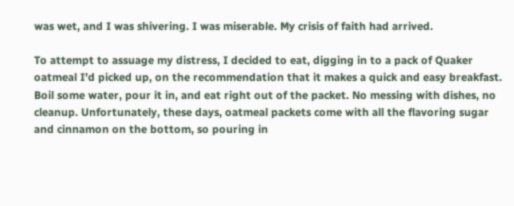was wet, and I was shivering. I was miserable. My crisis of faith had arrived.

To attempt to assuage my distress, I decided to eat, digging in to a pack of Quaker oatmeal I’d picked up, on the recommendation that it makes a quick and easy breakfast. Boil some water, pour it in, and eat right out of the packet. No messing with dishes, no cleanup. Unfortunately, these days, oatmeal packets come with all the flavoring sugar and cinnamon on the bottom, so pouring in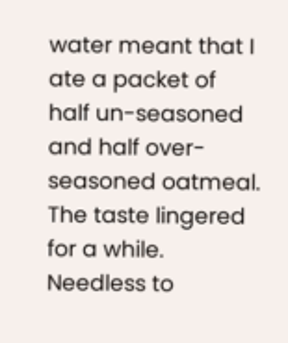water meant that I ate a packet of half un-seasoned and half over-seasoned oatmeal. The taste lingered for a while. Needless to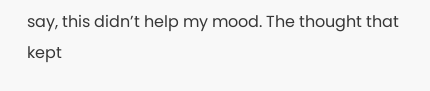say, this didn’t help my mood. The thought that kept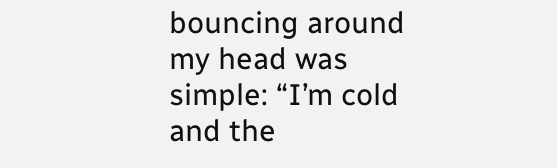bouncing around my head was simple: “I’m cold and the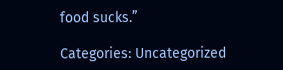food sucks.”

Categories: Uncategorized